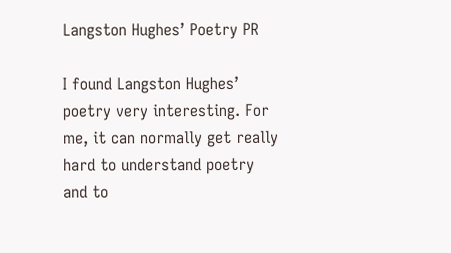Langston Hughes’ Poetry PR

I found Langston Hughes’ poetry very interesting. For me, it can normally get really hard to understand poetry and to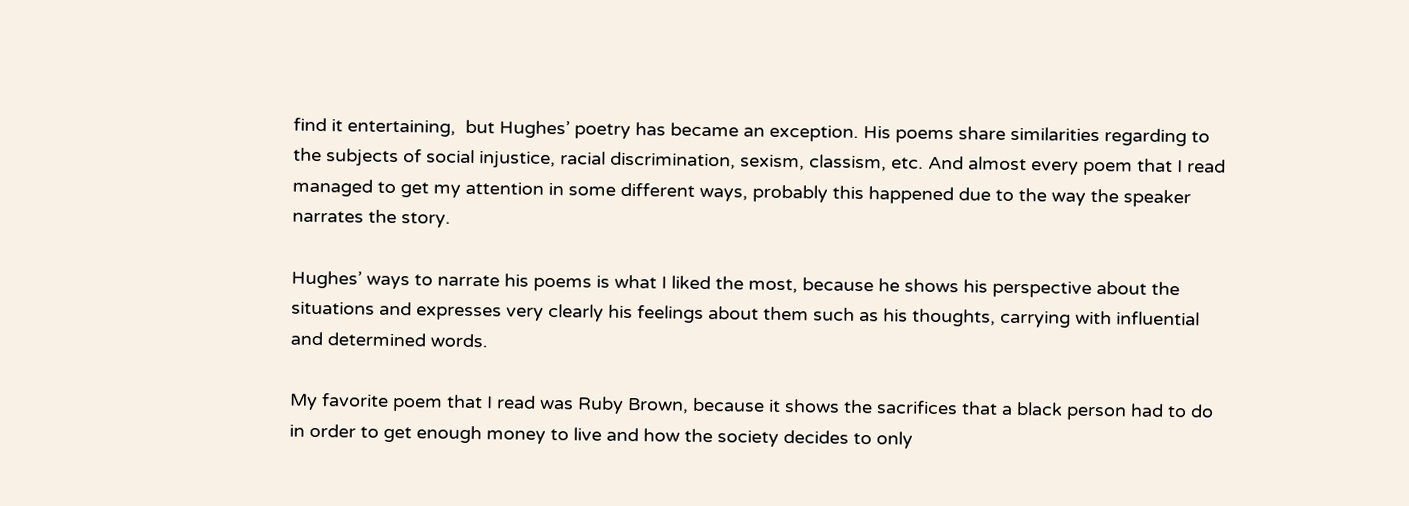find it entertaining,  but Hughes’ poetry has became an exception. His poems share similarities regarding to the subjects of social injustice, racial discrimination, sexism, classism, etc. And almost every poem that I read  managed to get my attention in some different ways, probably this happened due to the way the speaker narrates the story.

Hughes’ ways to narrate his poems is what I liked the most, because he shows his perspective about the situations and expresses very clearly his feelings about them such as his thoughts, carrying with influential and determined words.

My favorite poem that I read was Ruby Brown, because it shows the sacrifices that a black person had to do in order to get enough money to live and how the society decides to only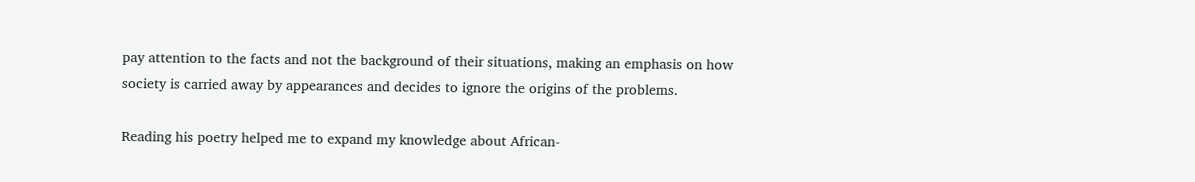pay attention to the facts and not the background of their situations, making an emphasis on how society is carried away by appearances and decides to ignore the origins of the problems.

Reading his poetry helped me to expand my knowledge about African-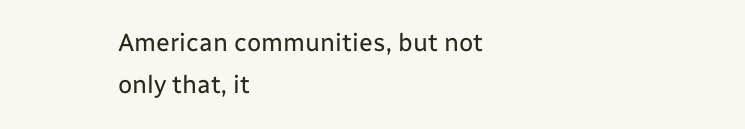American communities, but not only that, it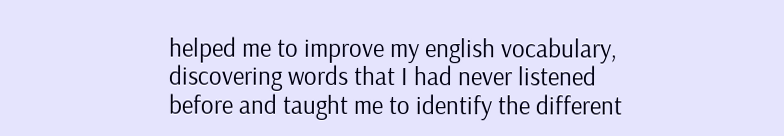helped me to improve my english vocabulary, discovering words that I had never listened before and taught me to identify the different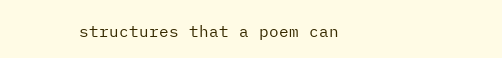structures that a poem can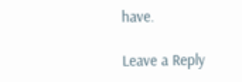have.

Leave a Reply